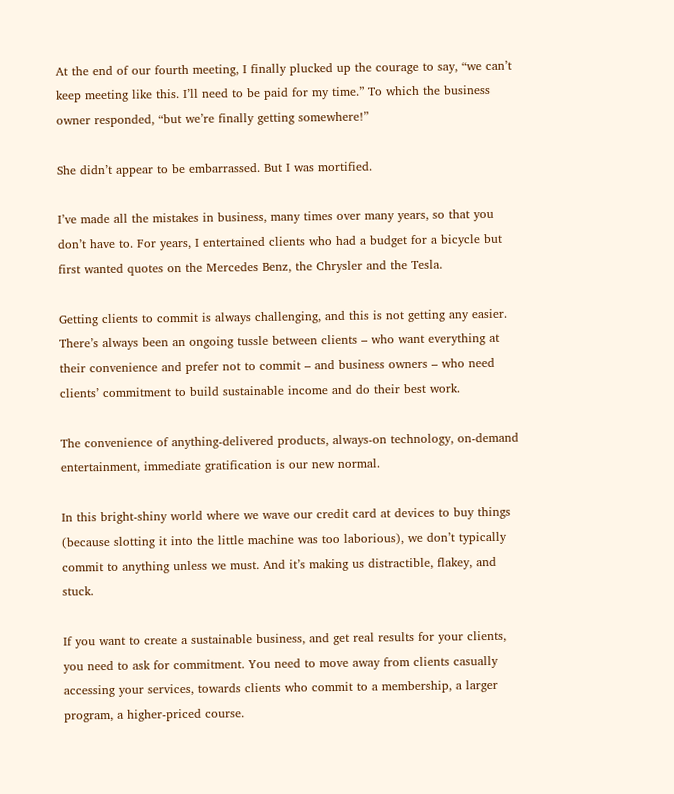At the end of our fourth meeting, I finally plucked up the courage to say, “we can’t keep meeting like this. I’ll need to be paid for my time.” To which the business owner responded, “but we’re finally getting somewhere!”

She didn’t appear to be embarrassed. But I was mortified.

I’ve made all the mistakes in business, many times over many years, so that you don’t have to. For years, I entertained clients who had a budget for a bicycle but first wanted quotes on the Mercedes Benz, the Chrysler and the Tesla.

Getting clients to commit is always challenging, and this is not getting any easier. There’s always been an ongoing tussle between clients – who want everything at their convenience and prefer not to commit – and business owners – who need clients’ commitment to build sustainable income and do their best work.

The convenience of anything-delivered products, always-on technology, on-demand entertainment, immediate gratification is our new normal.

In this bright-shiny world where we wave our credit card at devices to buy things (because slotting it into the little machine was too laborious), we don’t typically commit to anything unless we must. And it’s making us distractible, flakey, and stuck.

If you want to create a sustainable business, and get real results for your clients, you need to ask for commitment. You need to move away from clients casually accessing your services, towards clients who commit to a membership, a larger program, a higher-priced course.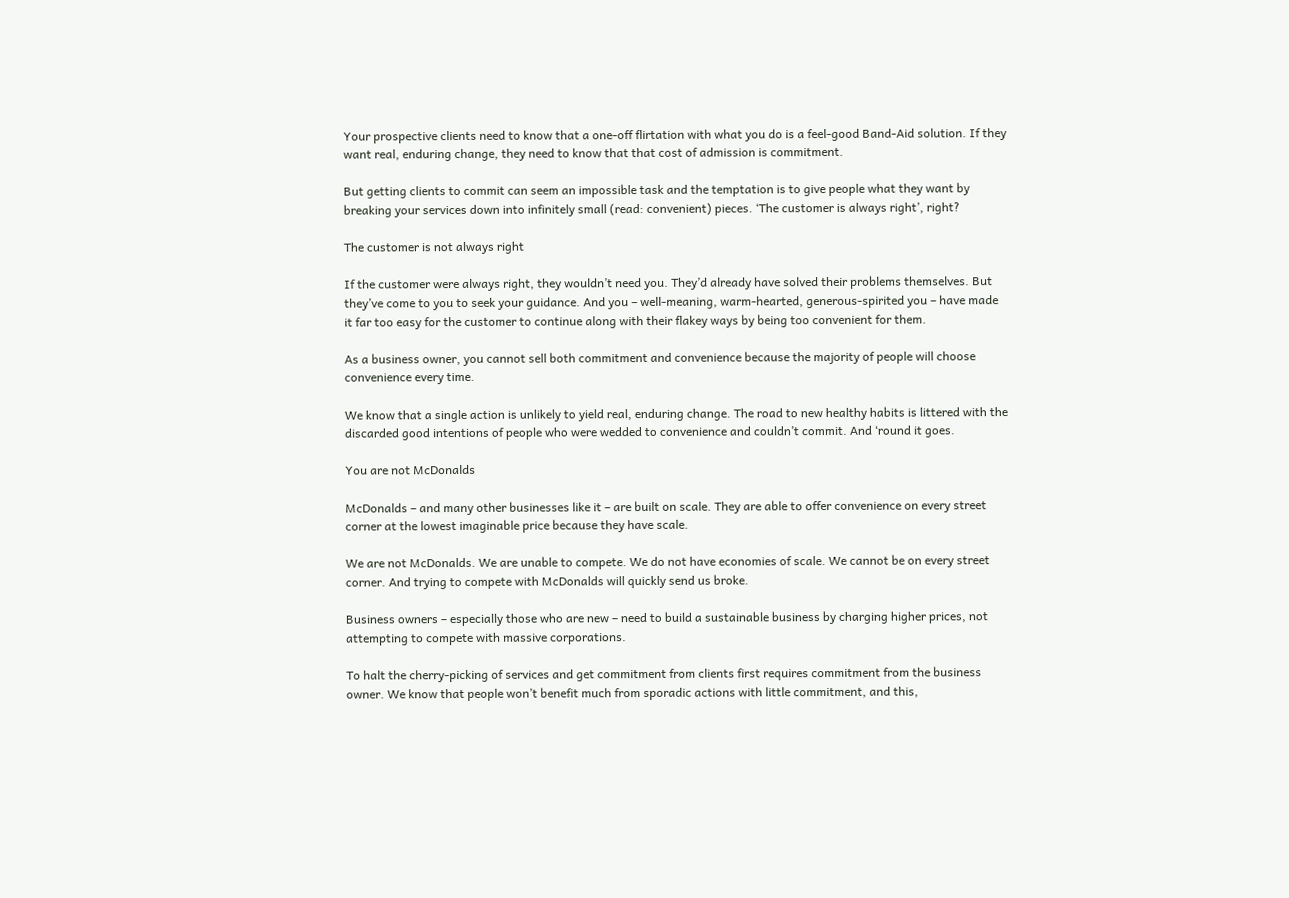Your prospective clients need to know that a one-off flirtation with what you do is a feel-good Band-Aid solution. If they want real, enduring change, they need to know that that cost of admission is commitment.

But getting clients to commit can seem an impossible task and the temptation is to give people what they want by breaking your services down into infinitely small (read: convenient) pieces. ‘The customer is always right’, right?

The customer is not always right

If the customer were always right, they wouldn’t need you. They’d already have solved their problems themselves. But they’ve come to you to seek your guidance. And you – well-meaning, warm-hearted, generous-spirited you – have made it far too easy for the customer to continue along with their flakey ways by being too convenient for them.

As a business owner, you cannot sell both commitment and convenience because the majority of people will choose convenience every time.

We know that a single action is unlikely to yield real, enduring change. The road to new healthy habits is littered with the discarded good intentions of people who were wedded to convenience and couldn’t commit. And ‘round it goes.

You are not McDonalds

McDonalds – and many other businesses like it – are built on scale. They are able to offer convenience on every street corner at the lowest imaginable price because they have scale.

We are not McDonalds. We are unable to compete. We do not have economies of scale. We cannot be on every street corner. And trying to compete with McDonalds will quickly send us broke.

Business owners – especially those who are new – need to build a sustainable business by charging higher prices, not attempting to compete with massive corporations.

To halt the cherry-picking of services and get commitment from clients first requires commitment from the business owner. We know that people won’t benefit much from sporadic actions with little commitment, and this,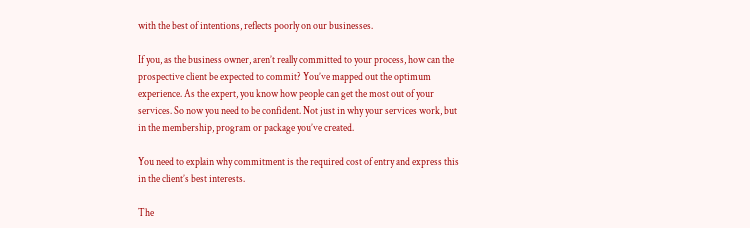with the best of intentions, reflects poorly on our businesses.

If you, as the business owner, aren’t really committed to your process, how can the prospective client be expected to commit? You’ve mapped out the optimum experience. As the expert, you know how people can get the most out of your services. So now you need to be confident. Not just in why your services work, but in the membership, program or package you’ve created.

You need to explain why commitment is the required cost of entry and express this in the client’s best interests.

The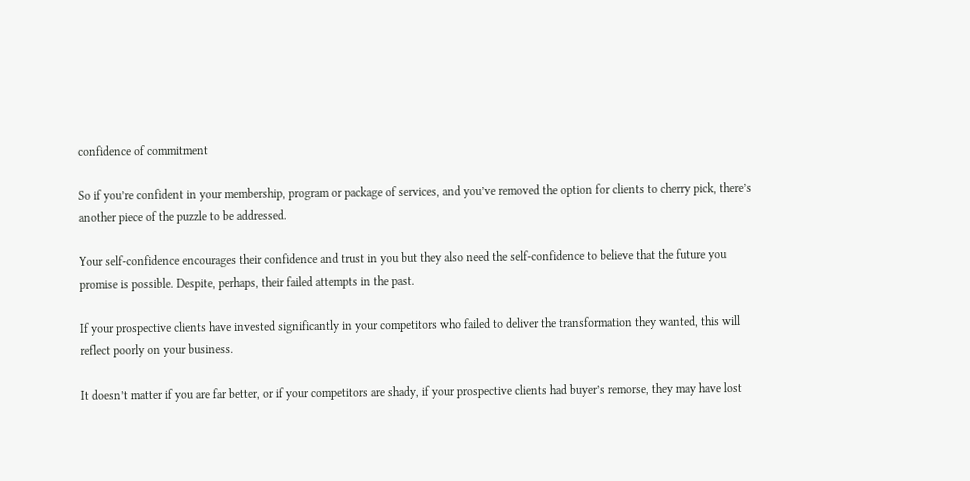confidence of commitment

So if you’re confident in your membership, program or package of services, and you’ve removed the option for clients to cherry pick, there’s another piece of the puzzle to be addressed.

Your self-confidence encourages their confidence and trust in you but they also need the self-confidence to believe that the future you promise is possible. Despite, perhaps, their failed attempts in the past.

If your prospective clients have invested significantly in your competitors who failed to deliver the transformation they wanted, this will reflect poorly on your business.

It doesn’t matter if you are far better, or if your competitors are shady, if your prospective clients had buyer’s remorse, they may have lost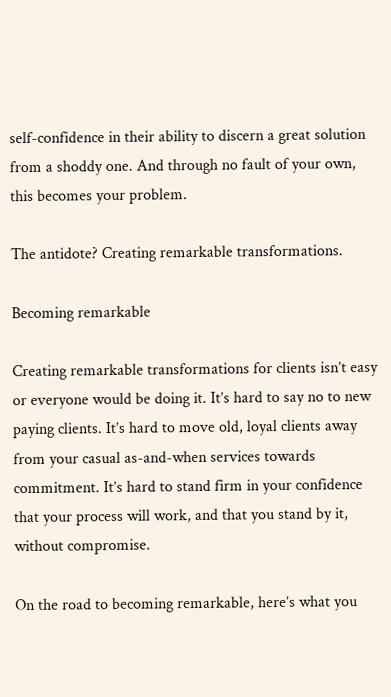self-confidence in their ability to discern a great solution from a shoddy one. And through no fault of your own, this becomes your problem.

The antidote? Creating remarkable transformations.

Becoming remarkable

Creating remarkable transformations for clients isn’t easy or everyone would be doing it. It’s hard to say no to new paying clients. It’s hard to move old, loyal clients away from your casual as-and-when services towards commitment. It’s hard to stand firm in your confidence that your process will work, and that you stand by it, without compromise.

On the road to becoming remarkable, here’s what you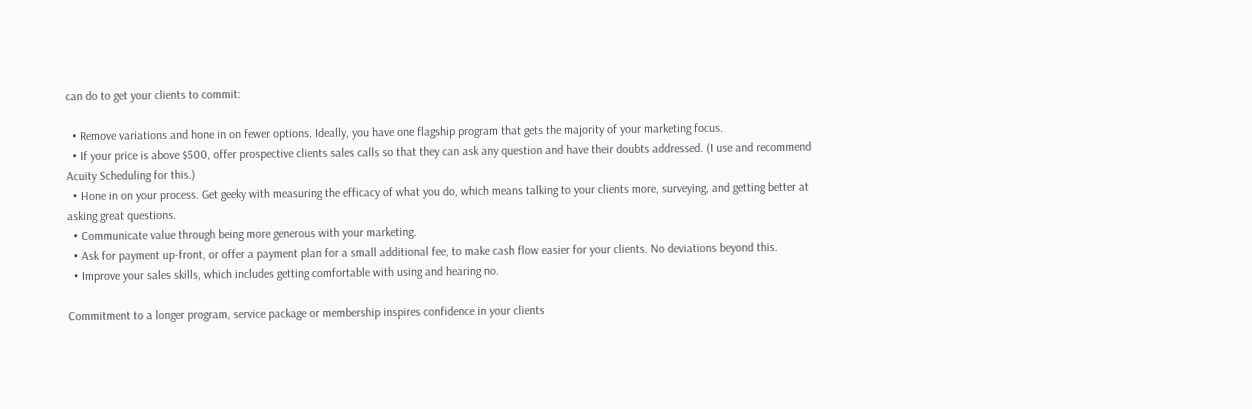can do to get your clients to commit:

  • Remove variations and hone in on fewer options. Ideally, you have one flagship program that gets the majority of your marketing focus.
  • If your price is above $500, offer prospective clients sales calls so that they can ask any question and have their doubts addressed. (I use and recommend Acuity Scheduling for this.)
  • Hone in on your process. Get geeky with measuring the efficacy of what you do, which means talking to your clients more, surveying, and getting better at asking great questions.
  • Communicate value through being more generous with your marketing.
  • Ask for payment up-front, or offer a payment plan for a small additional fee, to make cash flow easier for your clients. No deviations beyond this.
  • Improve your sales skills, which includes getting comfortable with using and hearing no.

Commitment to a longer program, service package or membership inspires confidence in your clients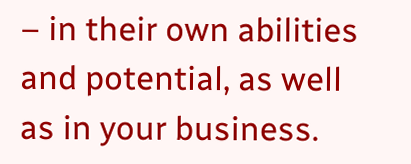– in their own abilities and potential, as well as in your business.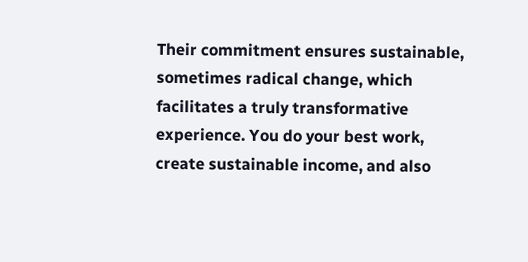Their commitment ensures sustainable, sometimes radical change, which facilitates a truly transformative experience. You do your best work, create sustainable income, and also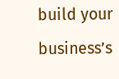build your business’s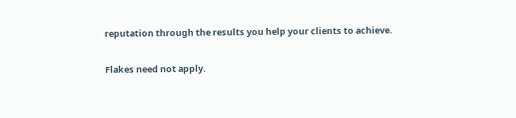reputation through the results you help your clients to achieve.

Flakes need not apply.